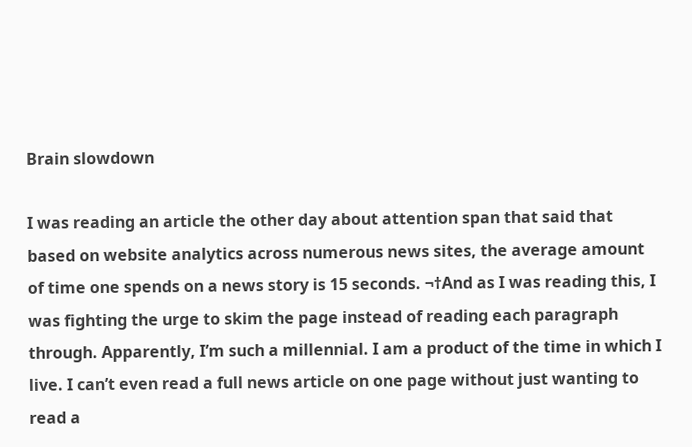Brain slowdown

I was reading an article the other day about attention span that said that based on website analytics across numerous news sites, the average amount of time one spends on a news story is 15 seconds. ¬†And as I was reading this, I was fighting the urge to skim the page instead of reading each paragraph through. Apparently, I’m such a millennial. I am a product of the time in which I live. I can’t even read a full news article on one page without just wanting to read a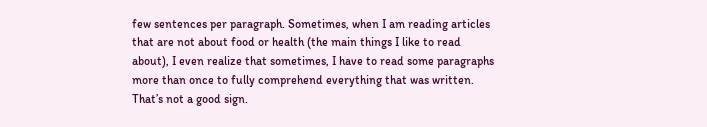few sentences per paragraph. Sometimes, when I am reading articles that are not about food or health (the main things I like to read about), I even realize that sometimes, I have to read some paragraphs more than once to fully comprehend everything that was written. That’s not a good sign.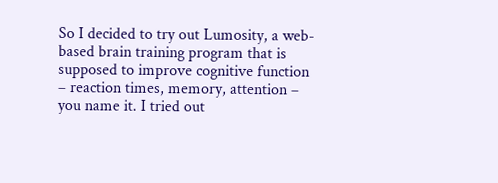So I decided to try out Lumosity, a web-based brain training program that is supposed to improve cognitive function – reaction times, memory, attention – you name it. I tried out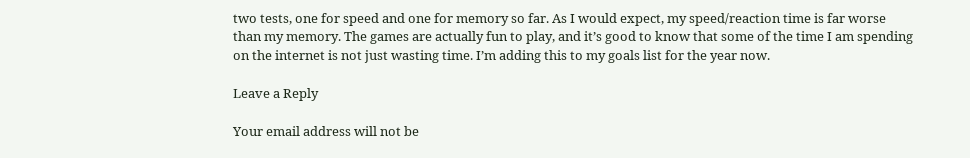two tests, one for speed and one for memory so far. As I would expect, my speed/reaction time is far worse than my memory. The games are actually fun to play, and it’s good to know that some of the time I am spending on the internet is not just wasting time. I’m adding this to my goals list for the year now.

Leave a Reply

Your email address will not be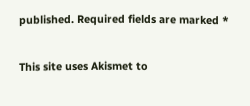published. Required fields are marked *

This site uses Akismet to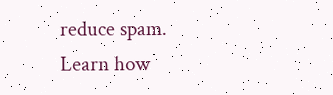reduce spam. Learn how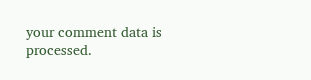your comment data is processed.